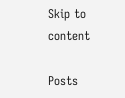Skip to content

Posts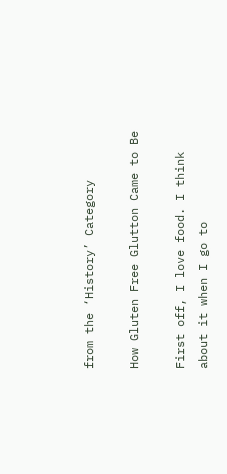from the ‘History’ Category

How Gluten Free Glutton Came to Be

First off, I love food. I think about it when I go to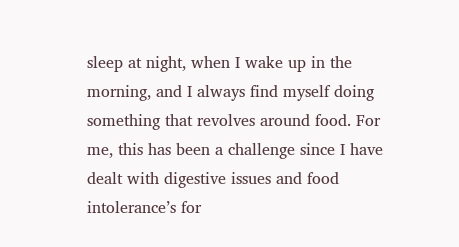sleep at night, when I wake up in the morning, and I always find myself doing something that revolves around food. For me, this has been a challenge since I have dealt with digestive issues and food intolerance’s for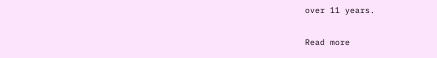over 11 years.

Read more